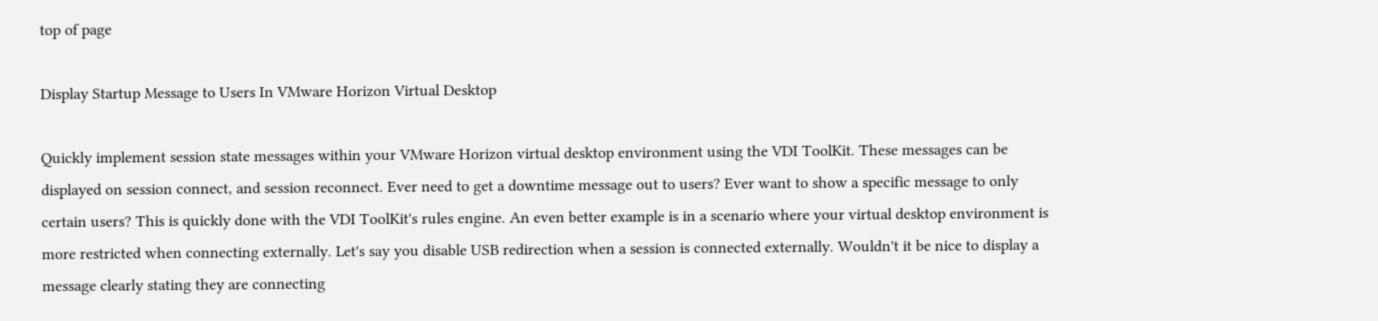top of page

Display Startup Message to Users In VMware Horizon Virtual Desktop

Quickly implement session state messages within your VMware Horizon virtual desktop environment using the VDI ToolKit. These messages can be displayed on session connect, and session reconnect. Ever need to get a downtime message out to users? Ever want to show a specific message to only certain users? This is quickly done with the VDI ToolKit's rules engine. An even better example is in a scenario where your virtual desktop environment is more restricted when connecting externally. Let's say you disable USB redirection when a session is connected externally. Wouldn't it be nice to display a message clearly stating they are connecting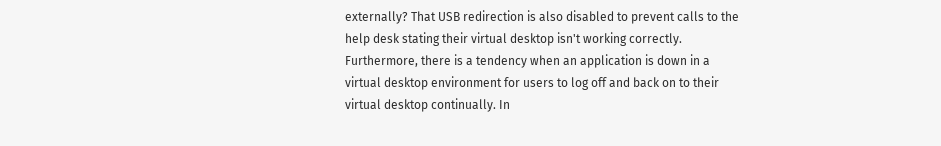externally? That USB redirection is also disabled to prevent calls to the help desk stating their virtual desktop isn't working correctly. Furthermore, there is a tendency when an application is down in a virtual desktop environment for users to log off and back on to their virtual desktop continually. In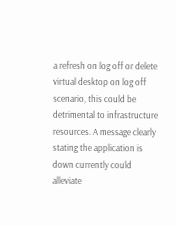a refresh on log off or delete virtual desktop on log off scenario, this could be detrimental to infrastructure resources. A message clearly stating the application is down currently could alleviate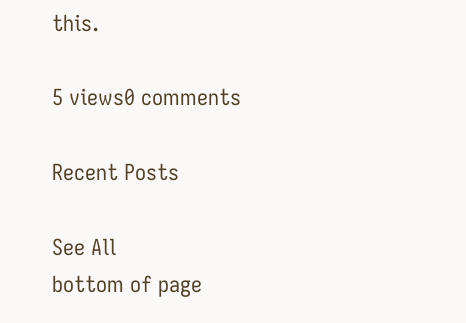this.

5 views0 comments

Recent Posts

See All
bottom of page